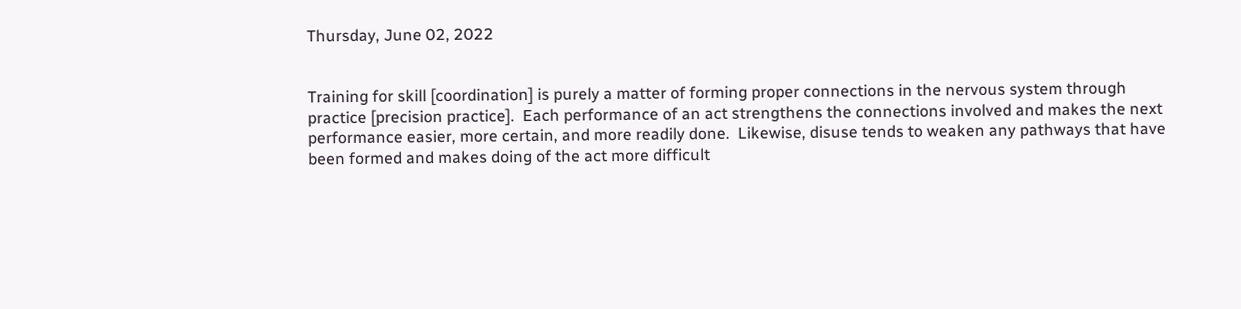Thursday, June 02, 2022


Training for skill [coordination] is purely a matter of forming proper connections in the nervous system through practice [precision practice].  Each performance of an act strengthens the connections involved and makes the next performance easier, more certain, and more readily done.  Likewise, disuse tends to weaken any pathways that have been formed and makes doing of the act more difficult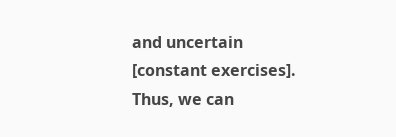and uncertain [constant exercises].  Thus, we can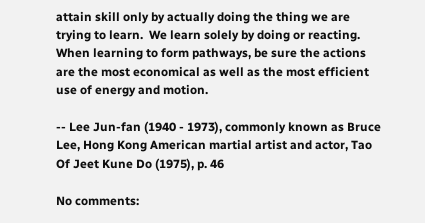attain skill only by actually doing the thing we are trying to learn.  We learn solely by doing or reacting.  When learning to form pathways, be sure the actions are the most economical as well as the most efficient use of energy and motion.

-- Lee Jun-fan (1940 - 1973), commonly known as Bruce Lee, Hong Kong American martial artist and actor, Tao Of Jeet Kune Do (1975), p. 46

No comments: